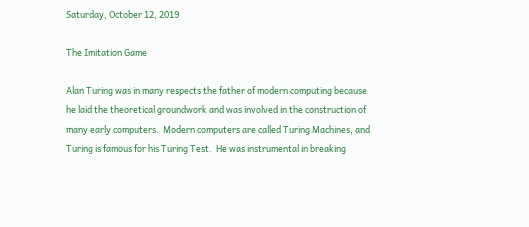Saturday, October 12, 2019

The Imitation Game

Alan Turing was in many respects the father of modern computing because he laid the theoretical groundwork and was involved in the construction of many early computers.  Modern computers are called Turing Machines, and Turing is famous for his Turing Test.  He was instrumental in breaking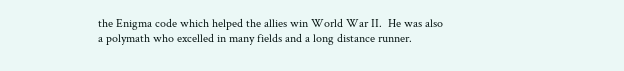the Enigma code which helped the allies win World War II.  He was also a polymath who excelled in many fields and a long distance runner.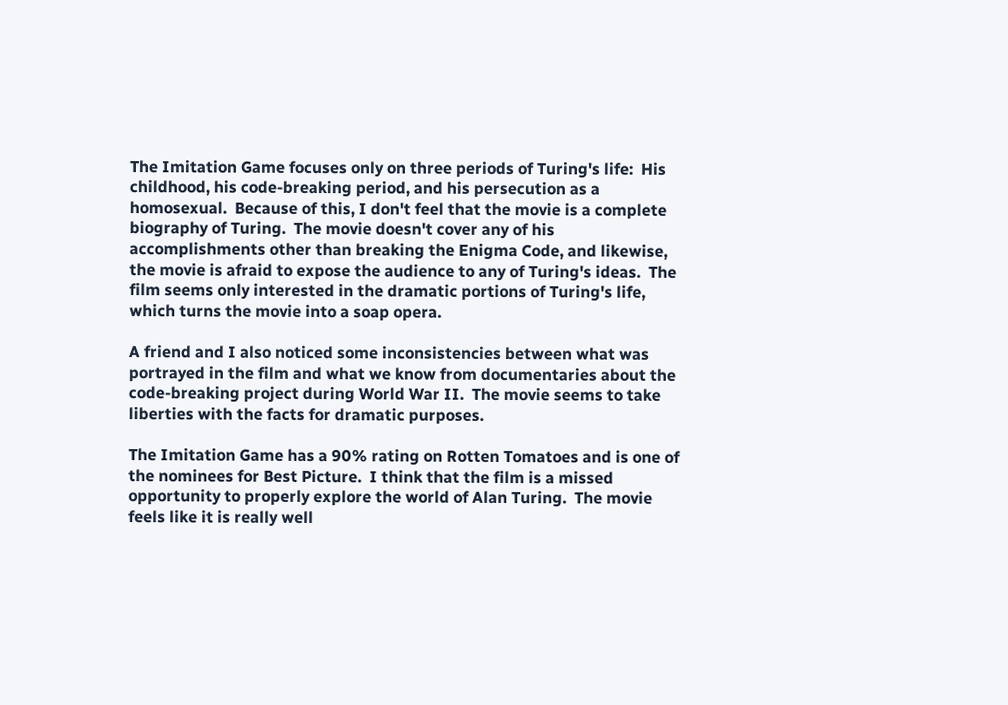The Imitation Game focuses only on three periods of Turing's life:  His childhood, his code-breaking period, and his persecution as a homosexual.  Because of this, I don't feel that the movie is a complete biography of Turing.  The movie doesn't cover any of his accomplishments other than breaking the Enigma Code, and likewise, the movie is afraid to expose the audience to any of Turing's ideas.  The film seems only interested in the dramatic portions of Turing's life, which turns the movie into a soap opera.

A friend and I also noticed some inconsistencies between what was portrayed in the film and what we know from documentaries about the code-breaking project during World War II.  The movie seems to take liberties with the facts for dramatic purposes.

The Imitation Game has a 90% rating on Rotten Tomatoes and is one of the nominees for Best Picture.  I think that the film is a missed opportunity to properly explore the world of Alan Turing.  The movie feels like it is really well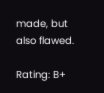made, but also flawed.

Rating: B+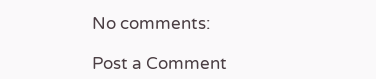No comments:

Post a Comment